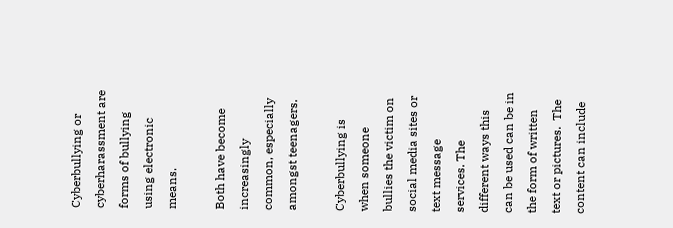Cyberbullying or cyberharassment are forms of bullying using electronic means.

Both have become increasingly common, especially amongst teenagers.

Cyberbullying is when someone bullies the victim on social media sites or text message services. The different ways this can be used can be in the form of written text or pictures.  The content can include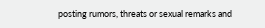posting rumors, threats or sexual remarks and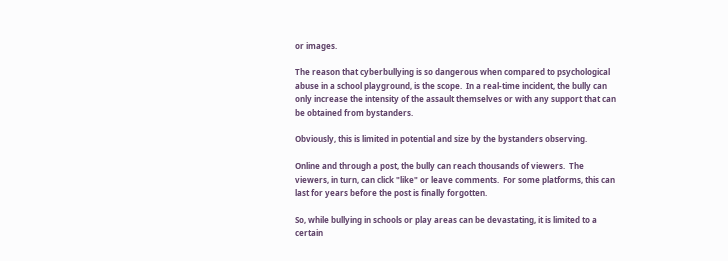or images.

The reason that cyberbullying is so dangerous when compared to psychological abuse in a school playground, is the scope.  In a real-time incident, the bully can only increase the intensity of the assault themselves or with any support that can be obtained from bystanders.

Obviously, this is limited in potential and size by the bystanders observing.

Online and through a post, the bully can reach thousands of viewers.  The viewers, in turn, can click "like" or leave comments.  For some platforms, this can last for years before the post is finally forgotten.

So, while bullying in schools or play areas can be devastating, it is limited to a certain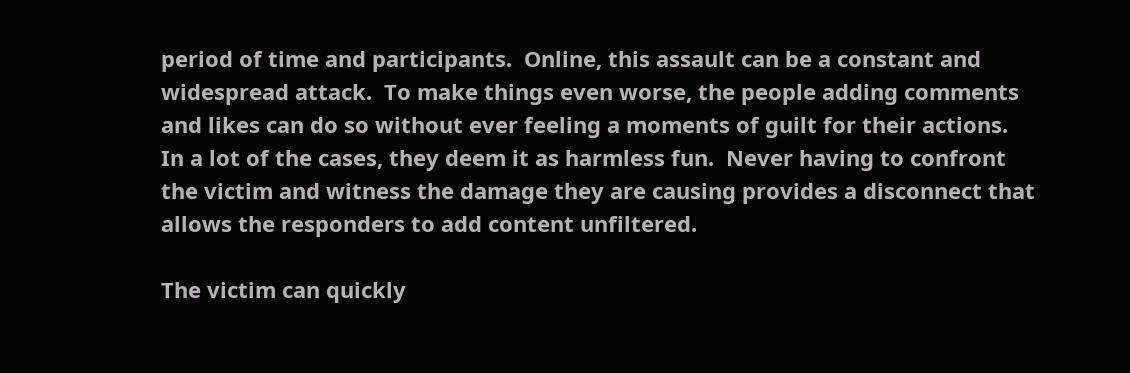period of time and participants.  Online, this assault can be a constant and widespread attack.  To make things even worse, the people adding comments and likes can do so without ever feeling a moments of guilt for their actions.  In a lot of the cases, they deem it as harmless fun.  Never having to confront the victim and witness the damage they are causing provides a disconnect that allows the responders to add content unfiltered.

The victim can quickly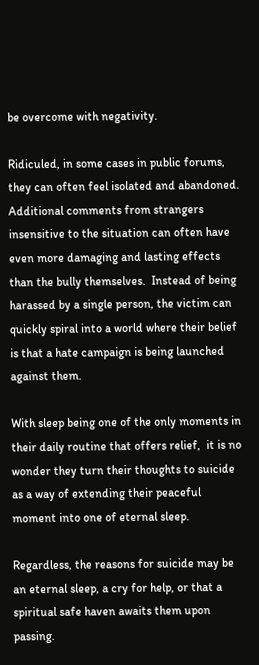be overcome with negativity.

Ridiculed, in some cases in public forums, they can often feel isolated and abandoned.  Additional comments from strangers insensitive to the situation can often have even more damaging and lasting effects than the bully themselves.  Instead of being harassed by a single person, the victim can quickly spiral into a world where their belief is that a hate campaign is being launched against them.

With sleep being one of the only moments in their daily routine that offers relief,  it is no wonder they turn their thoughts to suicide as a way of extending their peaceful moment into one of eternal sleep.

Regardless, the reasons for suicide may be an eternal sleep, a cry for help, or that a spiritual safe haven awaits them upon passing.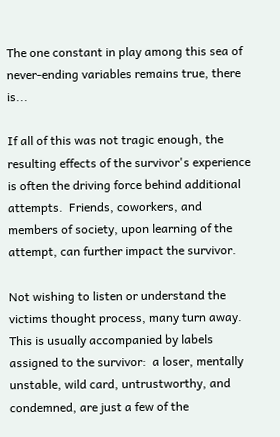The one constant in play among this sea of never-ending variables remains true, there is...

If all of this was not tragic enough, the resulting effects of the survivor's experience is often the driving force behind additional attempts.  Friends, coworkers, and members of society, upon learning of the attempt, can further impact the survivor.

Not wishing to listen or understand the victims thought process, many turn away. This is usually accompanied by labels assigned to the survivor:  a loser, mentally unstable, wild card, untrustworthy, and condemned, are just a few of the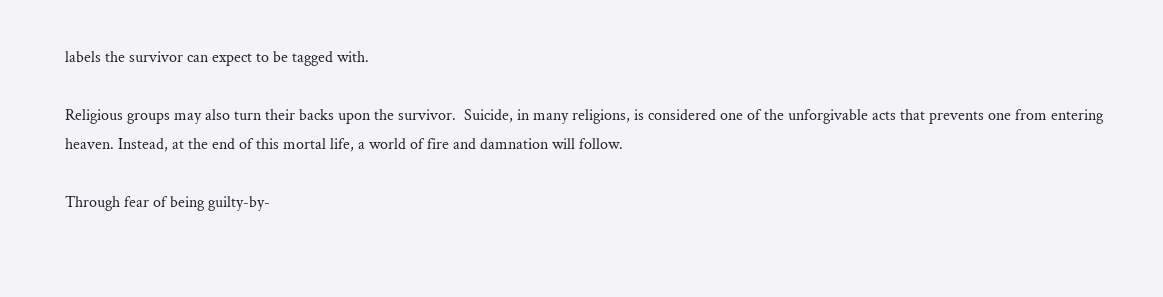labels the survivor can expect to be tagged with.

Religious groups may also turn their backs upon the survivor.  Suicide, in many religions, is considered one of the unforgivable acts that prevents one from entering heaven. Instead, at the end of this mortal life, a world of fire and damnation will follow.

Through fear of being guilty-by-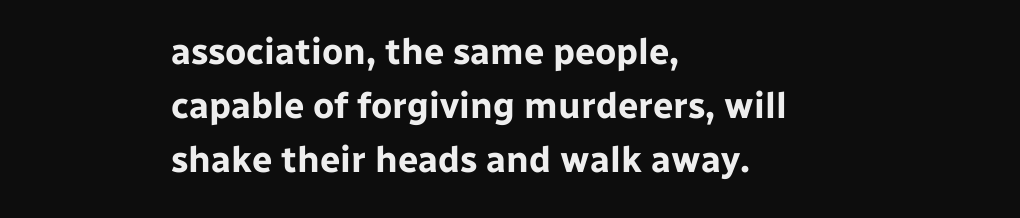association, the same people, capable of forgiving murderers, will shake their heads and walk away.